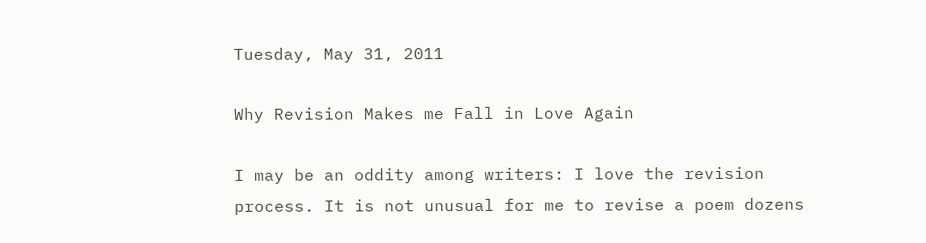Tuesday, May 31, 2011

Why Revision Makes me Fall in Love Again

I may be an oddity among writers: I love the revision process. It is not unusual for me to revise a poem dozens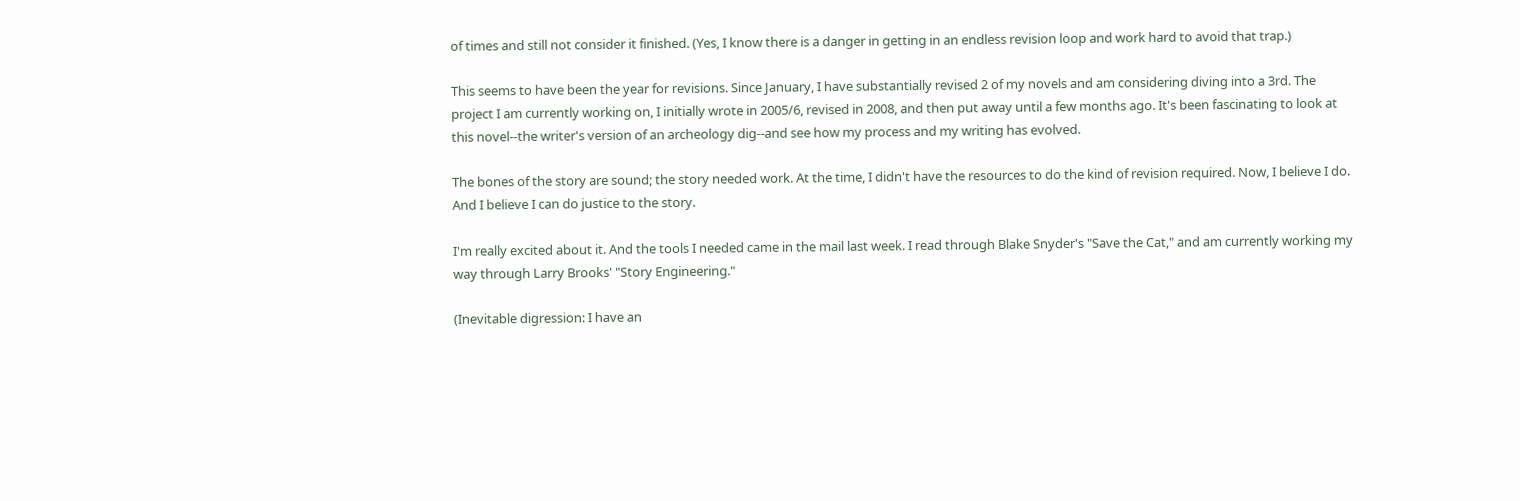of times and still not consider it finished. (Yes, I know there is a danger in getting in an endless revision loop and work hard to avoid that trap.)

This seems to have been the year for revisions. Since January, I have substantially revised 2 of my novels and am considering diving into a 3rd. The project I am currently working on, I initially wrote in 2005/6, revised in 2008, and then put away until a few months ago. It's been fascinating to look at this novel--the writer's version of an archeology dig--and see how my process and my writing has evolved.

The bones of the story are sound; the story needed work. At the time, I didn't have the resources to do the kind of revision required. Now, I believe I do. And I believe I can do justice to the story.

I'm really excited about it. And the tools I needed came in the mail last week. I read through Blake Snyder's "Save the Cat," and am currently working my way through Larry Brooks' "Story Engineering."

(Inevitable digression: I have an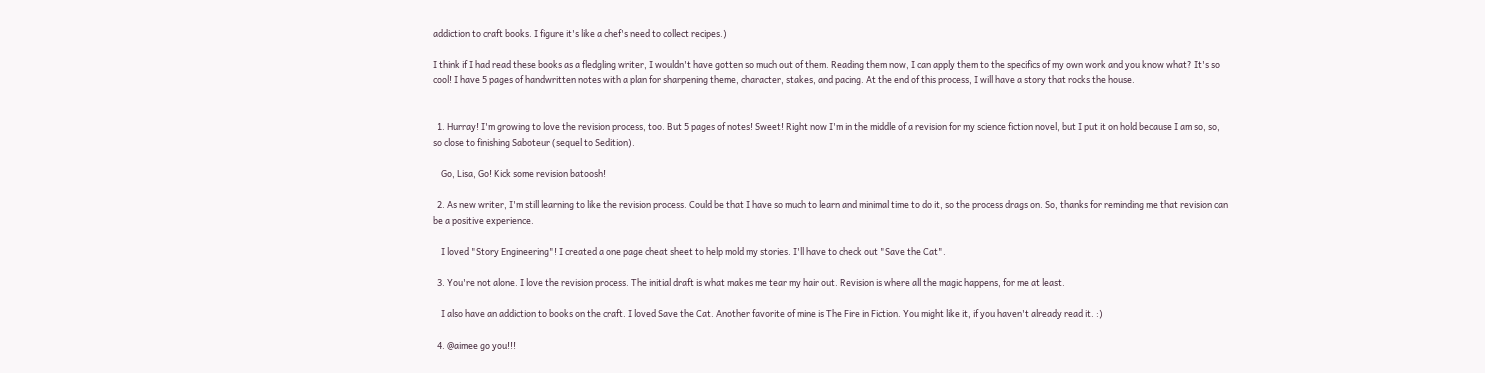addiction to craft books. I figure it's like a chef's need to collect recipes.)

I think if I had read these books as a fledgling writer, I wouldn't have gotten so much out of them. Reading them now, I can apply them to the specifics of my own work and you know what? It's so cool! I have 5 pages of handwritten notes with a plan for sharpening theme, character, stakes, and pacing. At the end of this process, I will have a story that rocks the house.


  1. Hurray! I'm growing to love the revision process, too. But 5 pages of notes! Sweet! Right now I'm in the middle of a revision for my science fiction novel, but I put it on hold because I am so, so, so close to finishing Saboteur (sequel to Sedition).

    Go, Lisa, Go! Kick some revision batoosh!

  2. As new writer, I'm still learning to like the revision process. Could be that I have so much to learn and minimal time to do it, so the process drags on. So, thanks for reminding me that revision can be a positive experience.

    I loved "Story Engineering"! I created a one page cheat sheet to help mold my stories. I'll have to check out "Save the Cat".

  3. You're not alone. I love the revision process. The initial draft is what makes me tear my hair out. Revision is where all the magic happens, for me at least.

    I also have an addiction to books on the craft. I loved Save the Cat. Another favorite of mine is The Fire in Fiction. You might like it, if you haven't already read it. :)

  4. @aimee go you!!!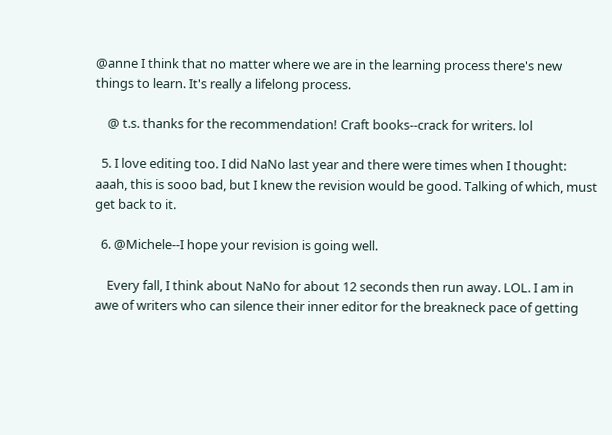@anne I think that no matter where we are in the learning process there's new things to learn. It's really a lifelong process.

    @ t.s. thanks for the recommendation! Craft books--crack for writers. lol

  5. I love editing too. I did NaNo last year and there were times when I thought: aaah, this is sooo bad, but I knew the revision would be good. Talking of which, must get back to it.

  6. @Michele--I hope your revision is going well.

    Every fall, I think about NaNo for about 12 seconds then run away. LOL. I am in awe of writers who can silence their inner editor for the breakneck pace of getting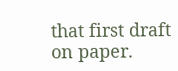that first draft on paper.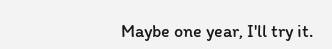Maybe one year, I'll try it.